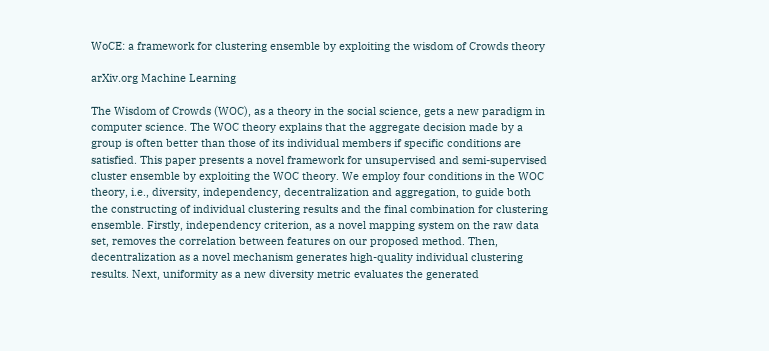WoCE: a framework for clustering ensemble by exploiting the wisdom of Crowds theory

arXiv.org Machine Learning

The Wisdom of Crowds (WOC), as a theory in the social science, gets a new paradigm in computer science. The WOC theory explains that the aggregate decision made by a group is often better than those of its individual members if specific conditions are satisfied. This paper presents a novel framework for unsupervised and semi-supervised cluster ensemble by exploiting the WOC theory. We employ four conditions in the WOC theory, i.e., diversity, independency, decentralization and aggregation, to guide both the constructing of individual clustering results and the final combination for clustering ensemble. Firstly, independency criterion, as a novel mapping system on the raw data set, removes the correlation between features on our proposed method. Then, decentralization as a novel mechanism generates high-quality individual clustering results. Next, uniformity as a new diversity metric evaluates the generated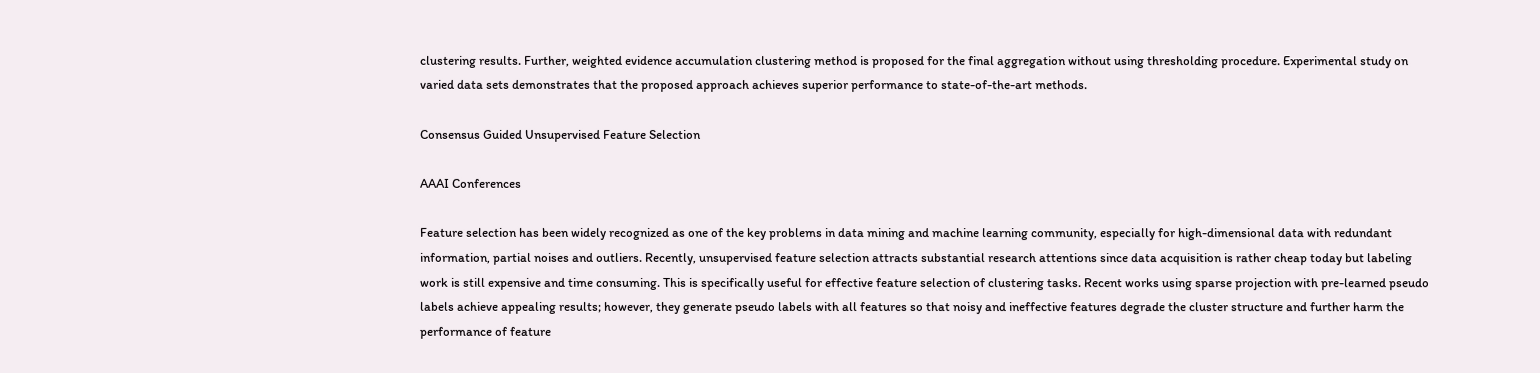clustering results. Further, weighted evidence accumulation clustering method is proposed for the final aggregation without using thresholding procedure. Experimental study on varied data sets demonstrates that the proposed approach achieves superior performance to state-of-the-art methods.

Consensus Guided Unsupervised Feature Selection

AAAI Conferences

Feature selection has been widely recognized as one of the key problems in data mining and machine learning community, especially for high-dimensional data with redundant information, partial noises and outliers. Recently, unsupervised feature selection attracts substantial research attentions since data acquisition is rather cheap today but labeling work is still expensive and time consuming. This is specifically useful for effective feature selection of clustering tasks. Recent works using sparse projection with pre-learned pseudo labels achieve appealing results; however, they generate pseudo labels with all features so that noisy and ineffective features degrade the cluster structure and further harm the performance of feature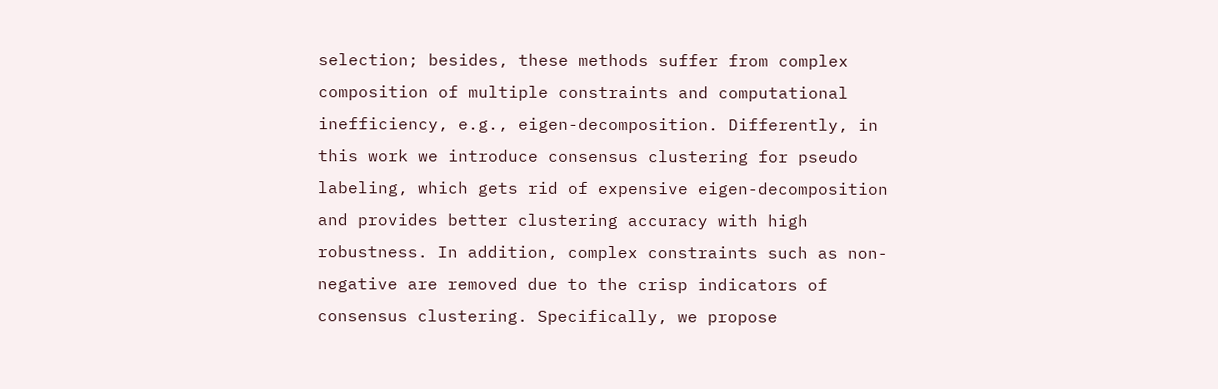selection; besides, these methods suffer from complex composition of multiple constraints and computational inefficiency, e.g., eigen-decomposition. Differently, in this work we introduce consensus clustering for pseudo labeling, which gets rid of expensive eigen-decomposition and provides better clustering accuracy with high robustness. In addition, complex constraints such as non-negative are removed due to the crisp indicators of consensus clustering. Specifically, we propose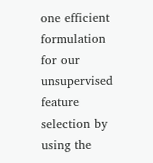one efficient formulation for our unsupervised feature selection by using the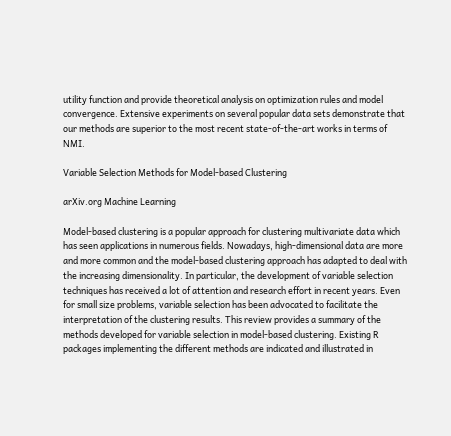utility function and provide theoretical analysis on optimization rules and model convergence. Extensive experiments on several popular data sets demonstrate that our methods are superior to the most recent state-of-the-art works in terms of NMI.

Variable Selection Methods for Model-based Clustering

arXiv.org Machine Learning

Model-based clustering is a popular approach for clustering multivariate data which has seen applications in numerous fields. Nowadays, high-dimensional data are more and more common and the model-based clustering approach has adapted to deal with the increasing dimensionality. In particular, the development of variable selection techniques has received a lot of attention and research effort in recent years. Even for small size problems, variable selection has been advocated to facilitate the interpretation of the clustering results. This review provides a summary of the methods developed for variable selection in model-based clustering. Existing R packages implementing the different methods are indicated and illustrated in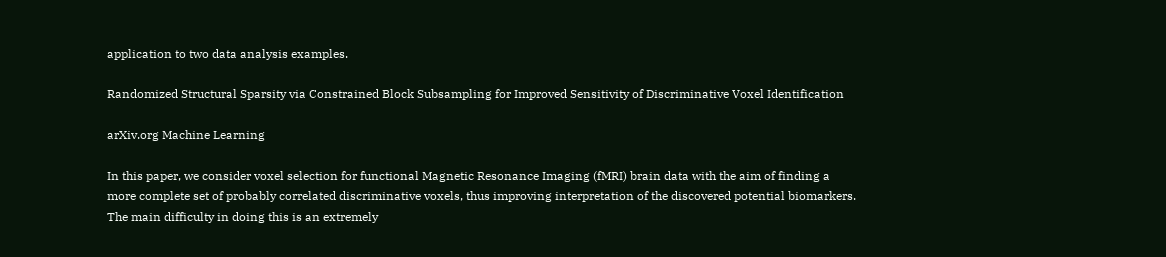application to two data analysis examples.

Randomized Structural Sparsity via Constrained Block Subsampling for Improved Sensitivity of Discriminative Voxel Identification

arXiv.org Machine Learning

In this paper, we consider voxel selection for functional Magnetic Resonance Imaging (fMRI) brain data with the aim of finding a more complete set of probably correlated discriminative voxels, thus improving interpretation of the discovered potential biomarkers. The main difficulty in doing this is an extremely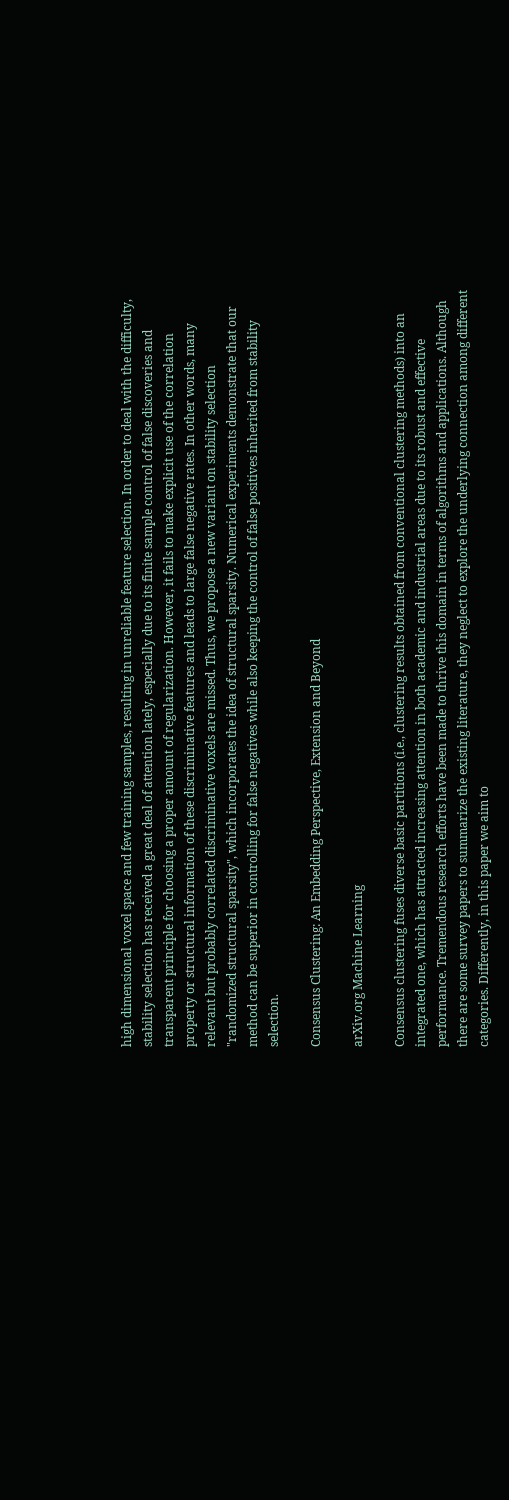high dimensional voxel space and few training samples, resulting in unreliable feature selection. In order to deal with the difficulty, stability selection has received a great deal of attention lately, especially due to its finite sample control of false discoveries and transparent principle for choosing a proper amount of regularization. However, it fails to make explicit use of the correlation property or structural information of these discriminative features and leads to large false negative rates. In other words, many relevant but probably correlated discriminative voxels are missed. Thus, we propose a new variant on stability selection "randomized structural sparsity", which incorporates the idea of structural sparsity. Numerical experiments demonstrate that our method can be superior in controlling for false negatives while also keeping the control of false positives inherited from stability selection.

Consensus Clustering: An Embedding Perspective, Extension and Beyond

arXiv.org Machine Learning

Consensus clustering fuses diverse basic partitions (i.e., clustering results obtained from conventional clustering methods) into an integrated one, which has attracted increasing attention in both academic and industrial areas due to its robust and effective performance. Tremendous research efforts have been made to thrive this domain in terms of algorithms and applications. Although there are some survey papers to summarize the existing literature, they neglect to explore the underlying connection among different categories. Differently, in this paper we aim to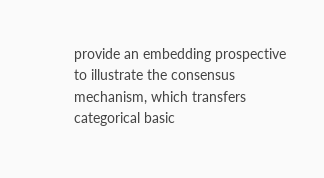provide an embedding prospective to illustrate the consensus mechanism, which transfers categorical basic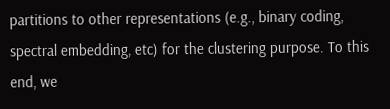partitions to other representations (e.g., binary coding, spectral embedding, etc) for the clustering purpose. To this end, we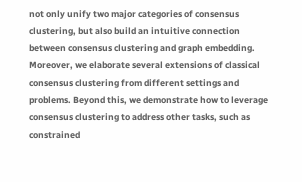not only unify two major categories of consensus clustering, but also build an intuitive connection between consensus clustering and graph embedding. Moreover, we elaborate several extensions of classical consensus clustering from different settings and problems. Beyond this, we demonstrate how to leverage consensus clustering to address other tasks, such as constrained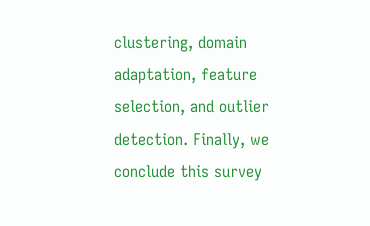clustering, domain adaptation, feature selection, and outlier detection. Finally, we conclude this survey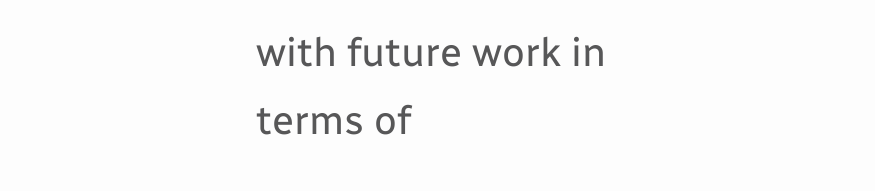with future work in terms of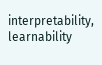interpretability, learnability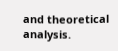and theoretical analysis.